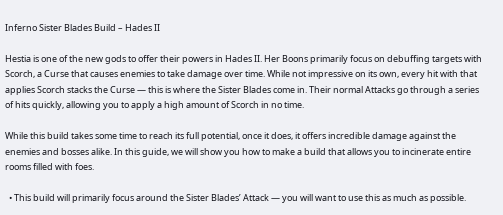Inferno Sister Blades Build – Hades II

Hestia is one of the new gods to offer their powers in Hades II. Her Boons primarily focus on debuffing targets with Scorch, a Curse that causes enemies to take damage over time. While not impressive on its own, every hit with that applies Scorch stacks the Curse — this is where the Sister Blades come in. Their normal Attacks go through a series of hits quickly, allowing you to apply a high amount of Scorch in no time.

While this build takes some time to reach its full potential, once it does, it offers incredible damage against the enemies and bosses alike. In this guide, we will show you how to make a build that allows you to incinerate entire rooms filled with foes.

  • This build will primarily focus around the Sister Blades’ Attack — you will want to use this as much as possible.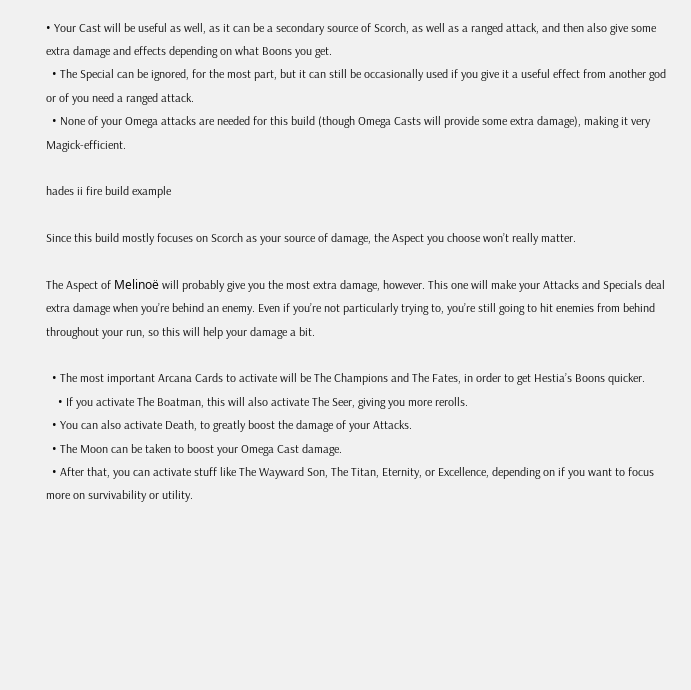• Your Cast will be useful as well, as it can be a secondary source of Scorch, as well as a ranged attack, and then also give some extra damage and effects depending on what Boons you get.
  • The Special can be ignored, for the most part, but it can still be occasionally used if you give it a useful effect from another god or of you need a ranged attack.
  • None of your Omega attacks are needed for this build (though Omega Casts will provide some extra damage), making it very Magick-efficient.

hades ii fire build example

Since this build mostly focuses on Scorch as your source of damage, the Aspect you choose won’t really matter.

The Aspect of Melinoë will probably give you the most extra damage, however. This one will make your Attacks and Specials deal extra damage when you’re behind an enemy. Even if you’re not particularly trying to, you’re still going to hit enemies from behind throughout your run, so this will help your damage a bit.

  • The most important Arcana Cards to activate will be The Champions and The Fates, in order to get Hestia’s Boons quicker.
    • If you activate The Boatman, this will also activate The Seer, giving you more rerolls.
  • You can also activate Death, to greatly boost the damage of your Attacks.
  • The Moon can be taken to boost your Omega Cast damage.
  • After that, you can activate stuff like The Wayward Son, The Titan, Eternity, or Excellence, depending on if you want to focus more on survivability or utility.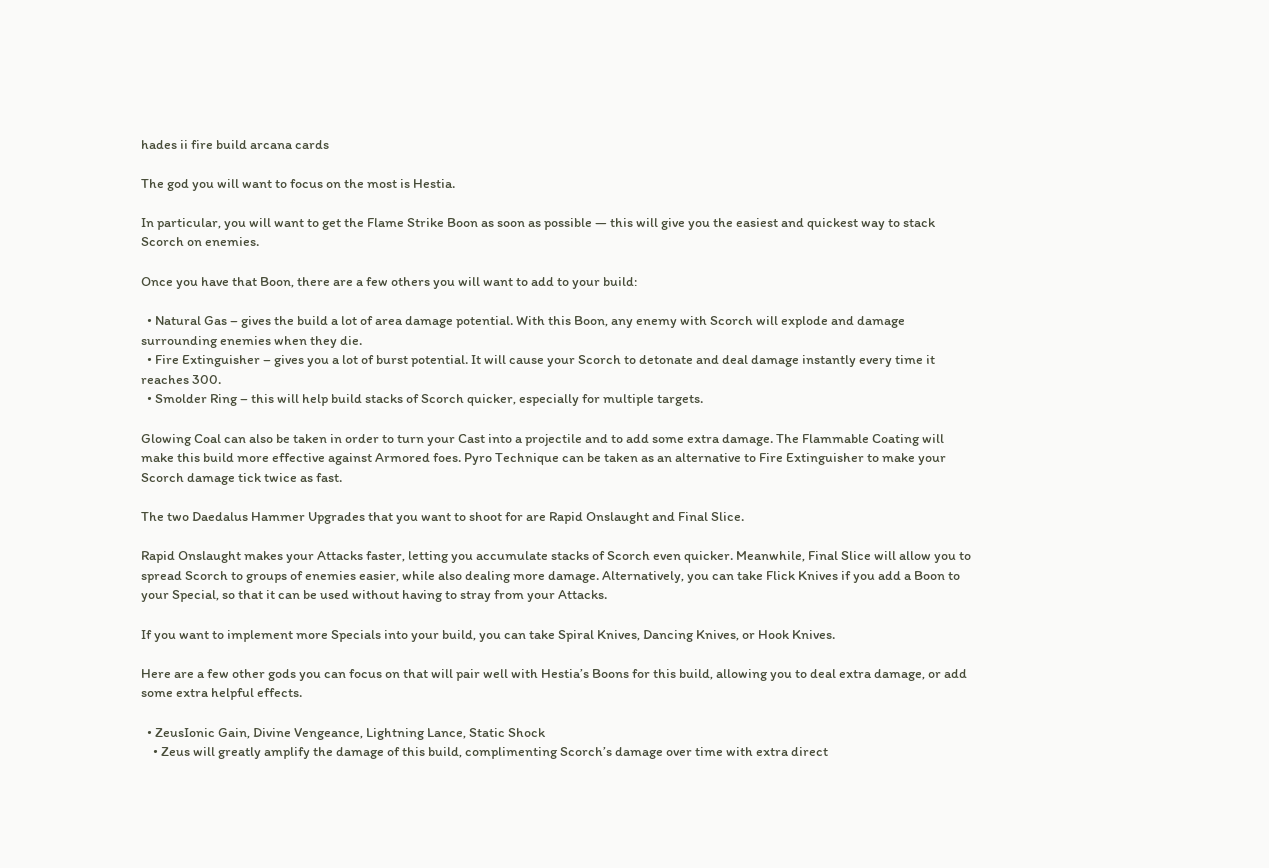hades ii fire build arcana cards

The god you will want to focus on the most is Hestia.

In particular, you will want to get the Flame Strike Boon as soon as possible — this will give you the easiest and quickest way to stack Scorch on enemies.

Once you have that Boon, there are a few others you will want to add to your build:

  • Natural Gas – gives the build a lot of area damage potential. With this Boon, any enemy with Scorch will explode and damage surrounding enemies when they die.
  • Fire Extinguisher – gives you a lot of burst potential. It will cause your Scorch to detonate and deal damage instantly every time it reaches 300.
  • Smolder Ring – this will help build stacks of Scorch quicker, especially for multiple targets.

Glowing Coal can also be taken in order to turn your Cast into a projectile and to add some extra damage. The Flammable Coating will make this build more effective against Armored foes. Pyro Technique can be taken as an alternative to Fire Extinguisher to make your Scorch damage tick twice as fast.

The two Daedalus Hammer Upgrades that you want to shoot for are Rapid Onslaught and Final Slice.

Rapid Onslaught makes your Attacks faster, letting you accumulate stacks of Scorch even quicker. Meanwhile, Final Slice will allow you to spread Scorch to groups of enemies easier, while also dealing more damage. Alternatively, you can take Flick Knives if you add a Boon to your Special, so that it can be used without having to stray from your Attacks.

If you want to implement more Specials into your build, you can take Spiral Knives, Dancing Knives, or Hook Knives.

Here are a few other gods you can focus on that will pair well with Hestia’s Boons for this build, allowing you to deal extra damage, or add some extra helpful effects.

  • ZeusIonic Gain, Divine Vengeance, Lightning Lance, Static Shock
    • Zeus will greatly amplify the damage of this build, complimenting Scorch’s damage over time with extra direct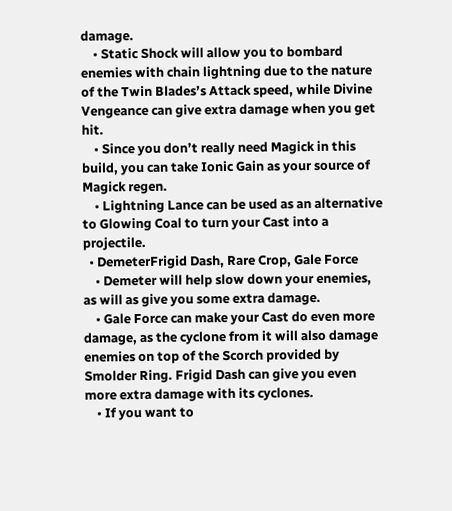damage.
    • Static Shock will allow you to bombard enemies with chain lightning due to the nature of the Twin Blades’s Attack speed, while Divine Vengeance can give extra damage when you get hit.
    • Since you don’t really need Magick in this build, you can take Ionic Gain as your source of Magick regen.
    • Lightning Lance can be used as an alternative to Glowing Coal to turn your Cast into a projectile.
  • DemeterFrigid Dash, Rare Crop, Gale Force
    • Demeter will help slow down your enemies, as will as give you some extra damage.
    • Gale Force can make your Cast do even more damage, as the cyclone from it will also damage enemies on top of the Scorch provided by Smolder Ring. Frigid Dash can give you even more extra damage with its cyclones.
    • If you want to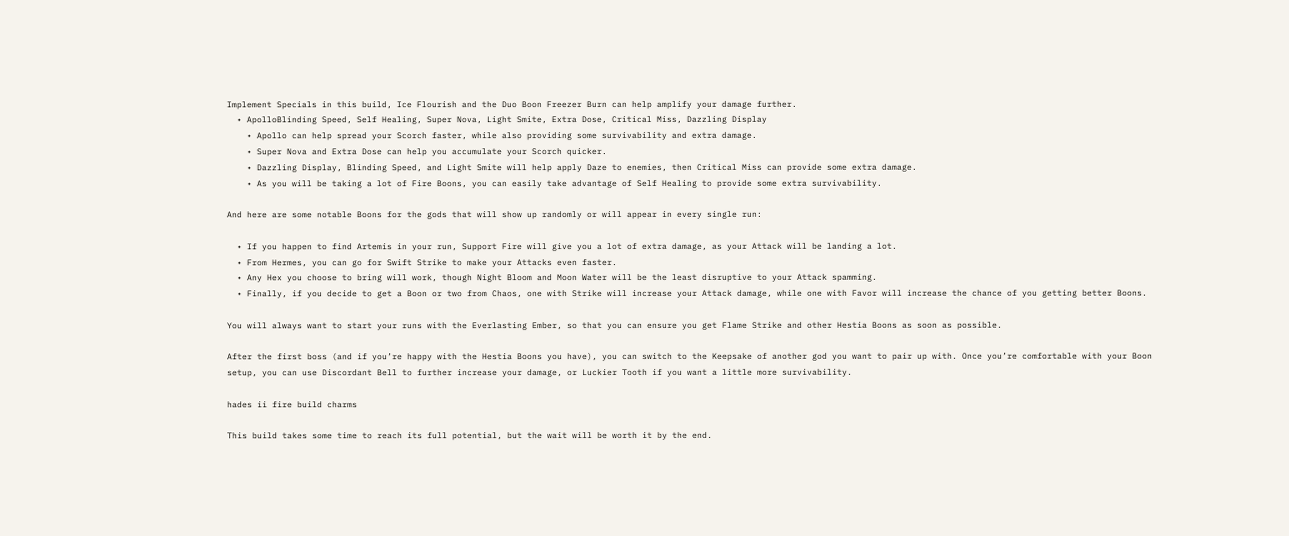Implement Specials in this build, Ice Flourish and the Duo Boon Freezer Burn can help amplify your damage further.
  • ApolloBlinding Speed, Self Healing, Super Nova, Light Smite, Extra Dose, Critical Miss, Dazzling Display
    • Apollo can help spread your Scorch faster, while also providing some survivability and extra damage.
    • Super Nova and Extra Dose can help you accumulate your Scorch quicker.
    • Dazzling Display, Blinding Speed, and Light Smite will help apply Daze to enemies, then Critical Miss can provide some extra damage.
    • As you will be taking a lot of Fire Boons, you can easily take advantage of Self Healing to provide some extra survivability.

And here are some notable Boons for the gods that will show up randomly or will appear in every single run:

  • If you happen to find Artemis in your run, Support Fire will give you a lot of extra damage, as your Attack will be landing a lot.
  • From Hermes, you can go for Swift Strike to make your Attacks even faster.
  • Any Hex you choose to bring will work, though Night Bloom and Moon Water will be the least disruptive to your Attack spamming.
  • Finally, if you decide to get a Boon or two from Chaos, one with Strike will increase your Attack damage, while one with Favor will increase the chance of you getting better Boons.

You will always want to start your runs with the Everlasting Ember, so that you can ensure you get Flame Strike and other Hestia Boons as soon as possible.

After the first boss (and if you’re happy with the Hestia Boons you have), you can switch to the Keepsake of another god you want to pair up with. Once you’re comfortable with your Boon setup, you can use Discordant Bell to further increase your damage, or Luckier Tooth if you want a little more survivability.

hades ii fire build charms

This build takes some time to reach its full potential, but the wait will be worth it by the end.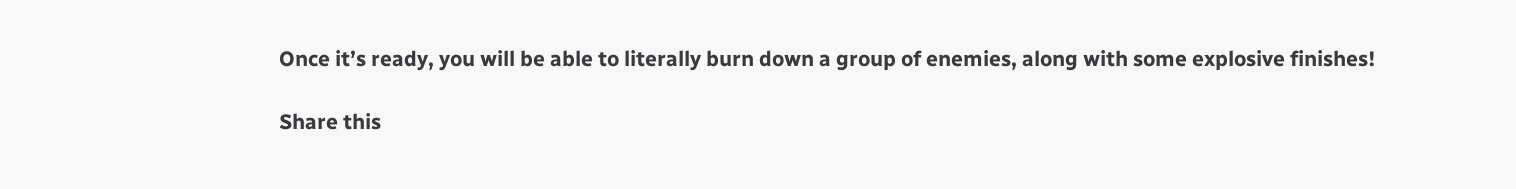Once it’s ready, you will be able to literally burn down a group of enemies, along with some explosive finishes!

Share this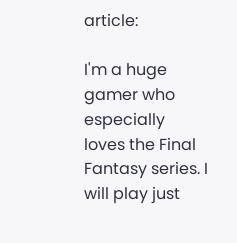article:

I'm a huge gamer who especially loves the Final Fantasy series. I will play just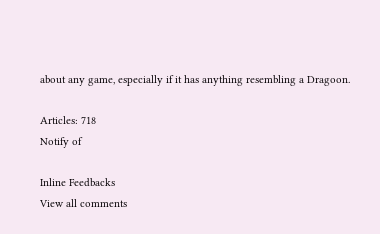about any game, especially if it has anything resembling a Dragoon.

Articles: 718
Notify of

Inline Feedbacks
View all comments